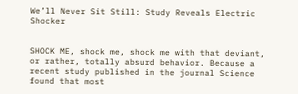We’ll Never Sit Still: Study Reveals Electric Shocker


SHOCK ME, shock me, shock me with that deviant, or rather, totally absurd behavior. Because a recent study published in the journal Science found that most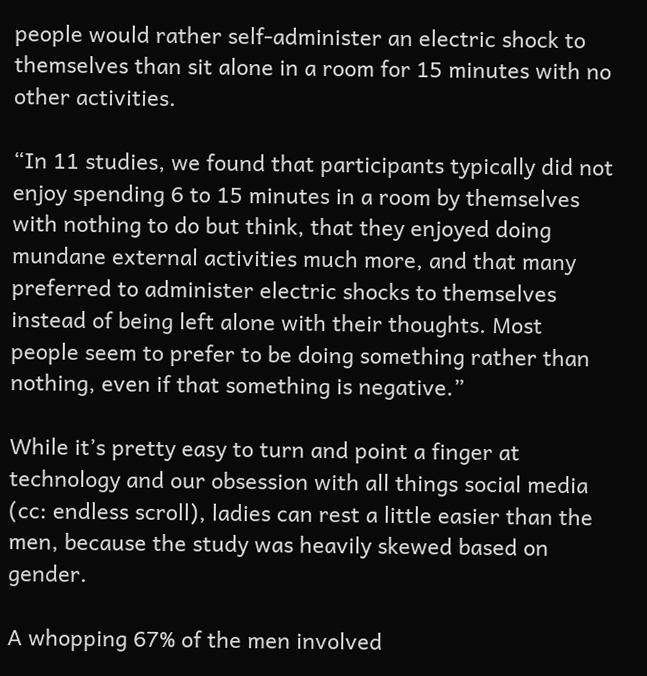people would rather self-administer an electric shock to themselves than sit alone in a room for 15 minutes with no other activities.

“In 11 studies, we found that participants typically did not enjoy spending 6 to 15 minutes in a room by themselves with nothing to do but think, that they enjoyed doing mundane external activities much more, and that many preferred to administer electric shocks to themselves instead of being left alone with their thoughts. Most people seem to prefer to be doing something rather than nothing, even if that something is negative.”

While it’s pretty easy to turn and point a finger at technology and our obsession with all things social media (cc: endless scroll), ladies can rest a little easier than the men, because the study was heavily skewed based on gender.

A whopping 67% of the men involved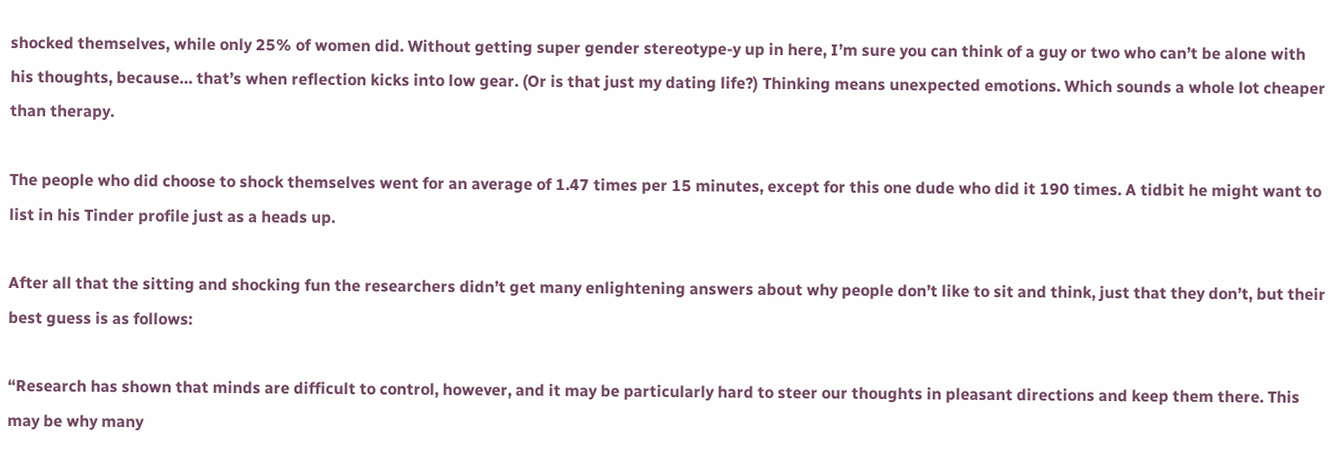shocked themselves, while only 25% of women did. Without getting super gender stereotype-y up in here, I’m sure you can think of a guy or two who can’t be alone with his thoughts, because… that’s when reflection kicks into low gear. (Or is that just my dating life?) Thinking means unexpected emotions. Which sounds a whole lot cheaper than therapy.

The people who did choose to shock themselves went for an average of 1.47 times per 15 minutes, except for this one dude who did it 190 times. A tidbit he might want to list in his Tinder profile just as a heads up.

After all that the sitting and shocking fun the researchers didn’t get many enlightening answers about why people don’t like to sit and think, just that they don’t, but their best guess is as follows:

“Research has shown that minds are difficult to control, however, and it may be particularly hard to steer our thoughts in pleasant directions and keep them there. This may be why many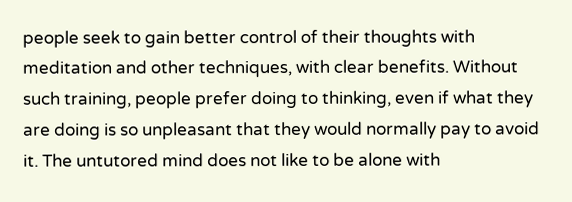people seek to gain better control of their thoughts with meditation and other techniques, with clear benefits. Without such training, people prefer doing to thinking, even if what they are doing is so unpleasant that they would normally pay to avoid it. The untutored mind does not like to be alone with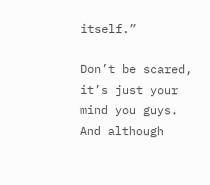itself.”

Don’t be scared, it’s just your mind you guys. And although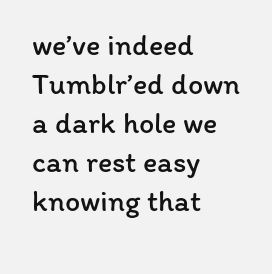we’ve indeed Tumblr’ed down a dark hole we can rest easy knowing that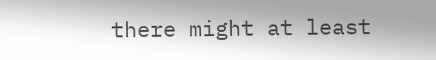there might at least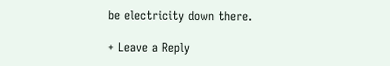be electricity down there.

+ Leave a Reply